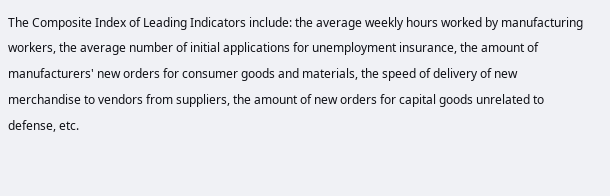The Composite Index of Leading Indicators include: the average weekly hours worked by manufacturing workers, the average number of initial applications for unemployment insurance, the amount of manufacturers' new orders for consumer goods and materials, the speed of delivery of new merchandise to vendors from suppliers, the amount of new orders for capital goods unrelated to defense, etc.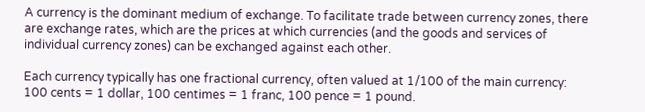A currency is the dominant medium of exchange. To facilitate trade between currency zones, there are exchange rates, which are the prices at which currencies (and the goods and services of individual currency zones) can be exchanged against each other.

Each currency typically has one fractional currency, often valued at 1/100 of the main currency: 100 cents = 1 dollar, 100 centimes = 1 franc, 100 pence = 1 pound.